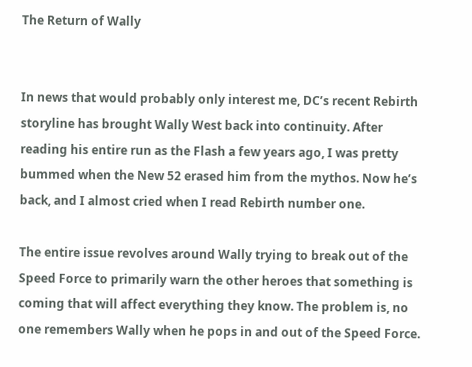The Return of Wally


In news that would probably only interest me, DC’s recent Rebirth storyline has brought Wally West back into continuity. After reading his entire run as the Flash a few years ago, I was pretty bummed when the New 52 erased him from the mythos. Now he’s back, and I almost cried when I read Rebirth number one.

The entire issue revolves around Wally trying to break out of the Speed Force to primarily warn the other heroes that something is coming that will affect everything they know. The problem is, no one remembers Wally when he pops in and out of the Speed Force.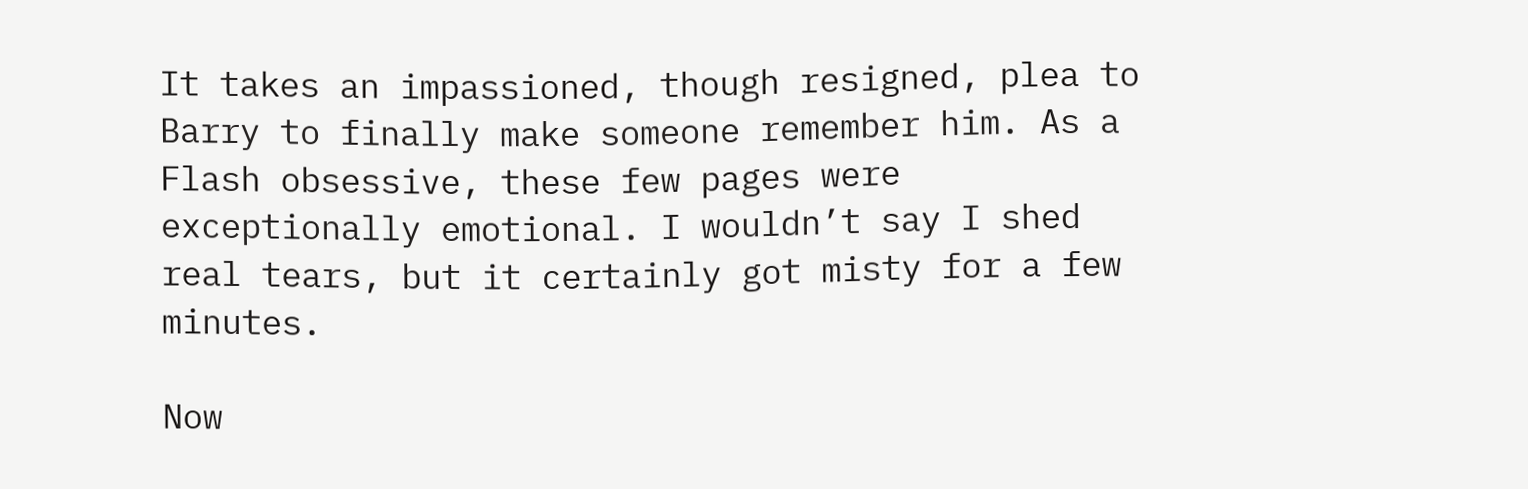It takes an impassioned, though resigned, plea to Barry to finally make someone remember him. As a Flash obsessive, these few pages were exceptionally emotional. I wouldn’t say I shed real tears, but it certainly got misty for a few minutes.

Now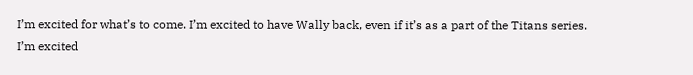I’m excited for what’s to come. I’m excited to have Wally back, even if it’s as a part of the Titans series. I’m excited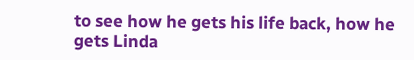to see how he gets his life back, how he gets Linda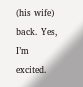(his wife) back. Yes, I’m excited.